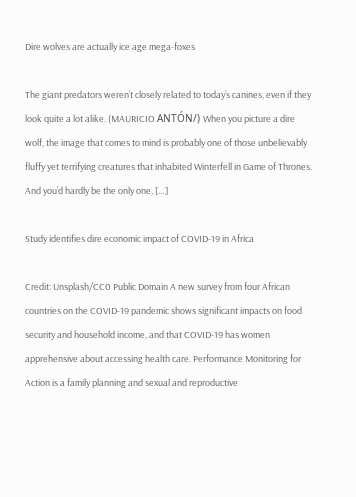Dire wolves are actually ice age mega-foxes

The giant predators weren’t closely related to today’s canines, even if they look quite a lot alike. (MAURICIO ANTÓN/) When you picture a dire wolf, the image that comes to mind is probably one of those unbelievably fluffy yet terrifying creatures that inhabited Winterfell in Game of Thrones. And you’d hardly be the only one, […]

Study identifies dire economic impact of COVID-19 in Africa

Credit: Unsplash/CC0 Public Domain A new survey from four African countries on the COVID-19 pandemic shows significant impacts on food security and household income, and that COVID-19 has women apprehensive about accessing health care. Performance Monitoring for Action is a family planning and sexual and reproductive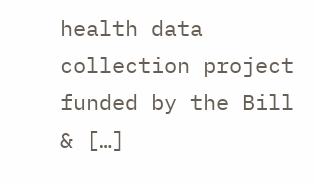health data collection project funded by the Bill & […]